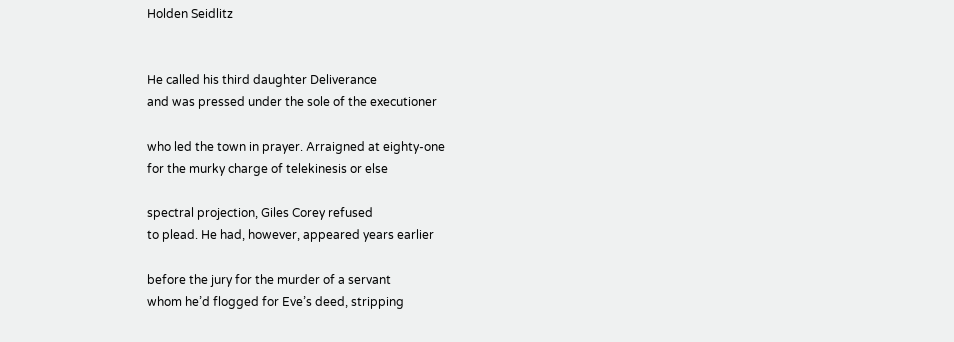Holden Seidlitz


He called his third daughter Deliverance
and was pressed under the sole of the executioner

who led the town in prayer. Arraigned at eighty-one
for the murky charge of telekinesis or else

spectral projection, Giles Corey refused
to plead. He had, however, appeared years earlier

before the jury for the murder of a servant
whom he’d flogged for Eve’s deed, stripping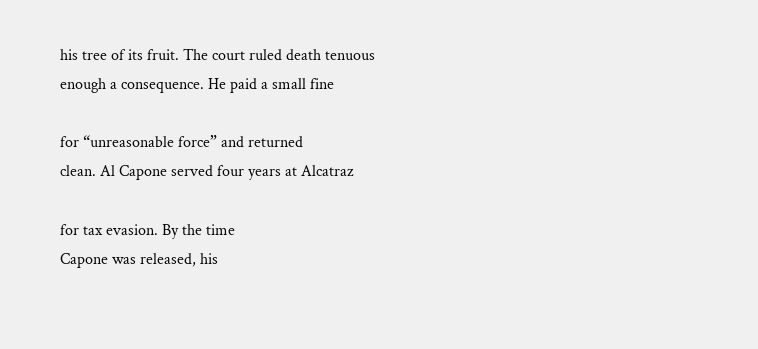his tree of its fruit. The court ruled death tenuous
enough a consequence. He paid a small fine

for “unreasonable force” and returned
clean. Al Capone served four years at Alcatraz

for tax evasion. By the time
Capone was released, his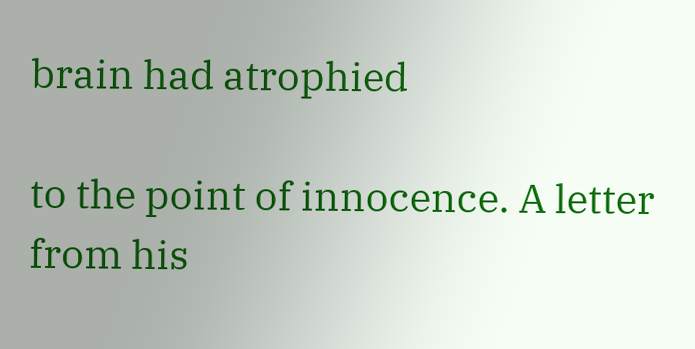brain had atrophied

to the point of innocence. A letter from his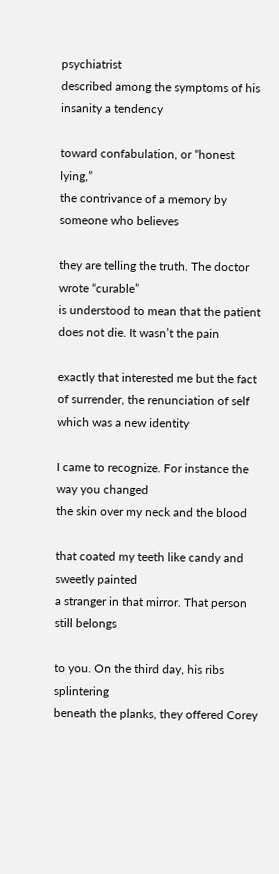psychiatrist
described among the symptoms of his insanity a tendency

toward confabulation, or “honest lying,”
the contrivance of a memory by someone who believes

they are telling the truth. The doctor wrote “curable”
is understood to mean that the patient does not die. It wasn’t the pain

exactly that interested me but the fact
of surrender, the renunciation of self which was a new identity

I came to recognize. For instance the way you changed
the skin over my neck and the blood

that coated my teeth like candy and sweetly painted
a stranger in that mirror. That person still belongs

to you. On the third day, his ribs splintering
beneath the planks, they offered Corey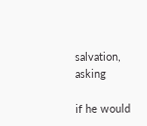salvation, asking

if he would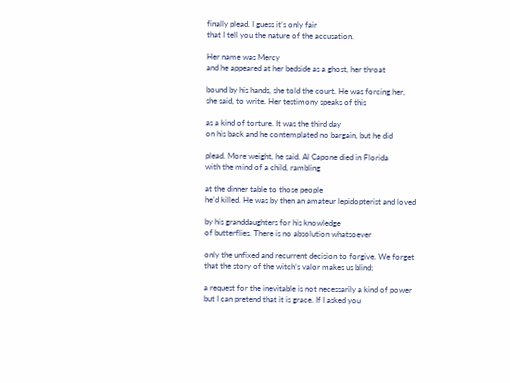finally plead. I guess it’s only fair
that I tell you the nature of the accusation.

Her name was Mercy
and he appeared at her bedside as a ghost, her throat

bound by his hands, she told the court. He was forcing her,
she said, to write. Her testimony speaks of this

as a kind of torture. It was the third day
on his back and he contemplated no bargain, but he did

plead. More weight, he said. Al Capone died in Florida
with the mind of a child, rambling

at the dinner table to those people
he’d killed. He was by then an amateur lepidopterist and loved

by his granddaughters for his knowledge
of butterflies. There is no absolution whatsoever

only the unfixed and recurrent decision to forgive. We forget
that the story of the witch’s valor makes us blind;

a request for the inevitable is not necessarily a kind of power
but I can pretend that it is grace. If I asked you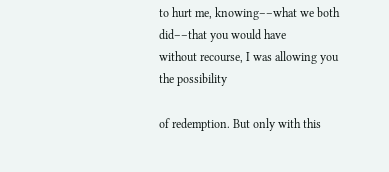to hurt me, knowing––what we both did––that you would have
without recourse, I was allowing you the possibility

of redemption. But only with this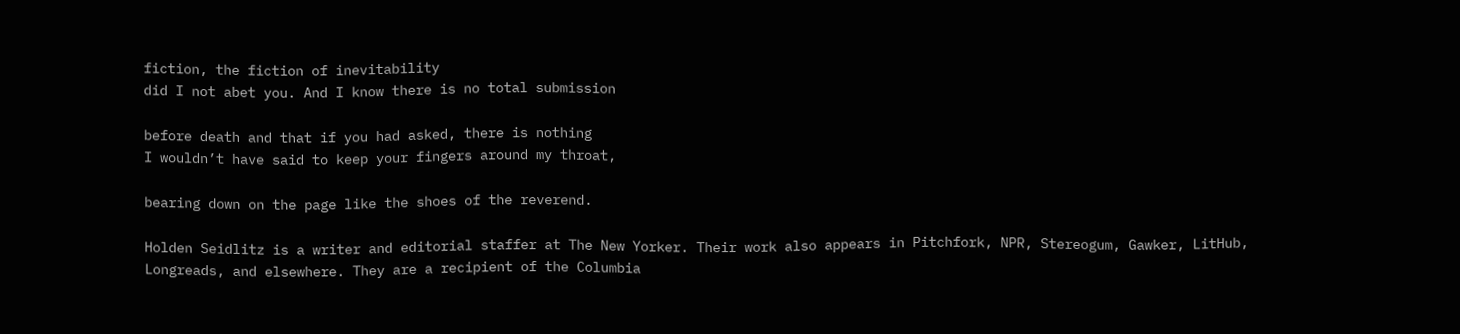fiction, the fiction of inevitability
did I not abet you. And I know there is no total submission

before death and that if you had asked, there is nothing
I wouldn’t have said to keep your fingers around my throat,

bearing down on the page like the shoes of the reverend.

Holden Seidlitz is a writer and editorial staffer at The New Yorker. Their work also appears in Pitchfork, NPR, Stereogum, Gawker, LitHub, Longreads, and elsewhere. They are a recipient of the Columbia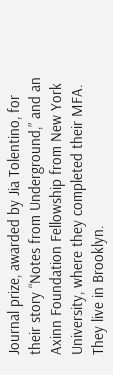Journal prize, awarded by Jia Tolentino, for their story “Notes from Underground,” and an Axinn Foundation Fellowship from New York University, where they completed their MFA. They live in Brooklyn.